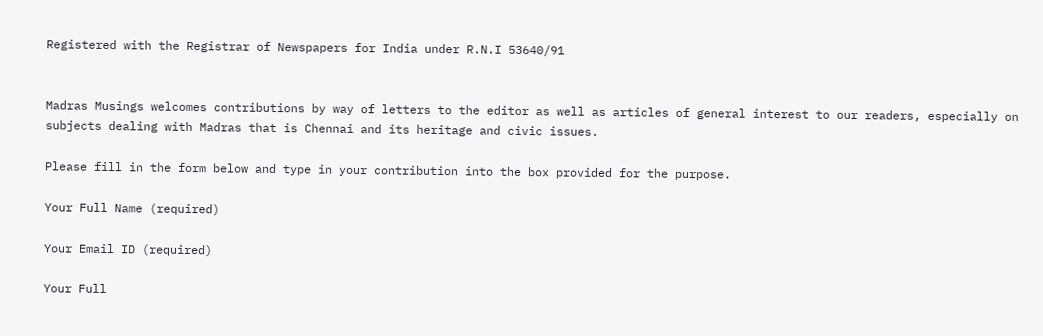Registered with the Registrar of Newspapers for India under R.N.I 53640/91


Madras Musings welcomes contributions by way of letters to the editor as well as articles of general interest to our readers, especially on subjects dealing with Madras that is Chennai and its heritage and civic issues.

Please fill in the form below and type in your contribution into the box provided for the purpose.

Your Full Name (required)

Your Email ID (required)

Your Full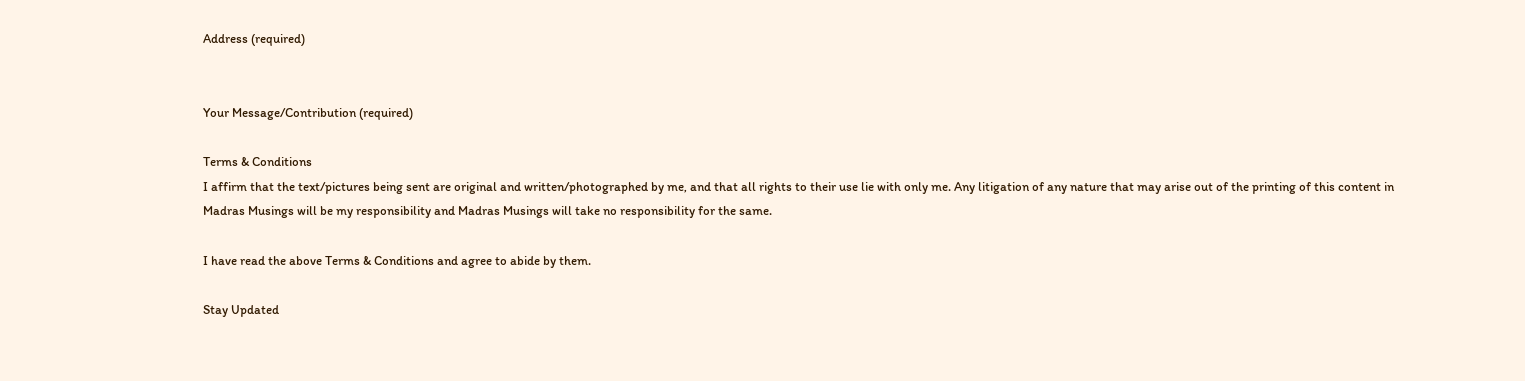Address (required)


Your Message/Contribution (required)

Terms & Conditions
I affirm that the text/pictures being sent are original and written/photographed by me, and that all rights to their use lie with only me. Any litigation of any nature that may arise out of the printing of this content in Madras Musings will be my responsibility and Madras Musings will take no responsibility for the same.

I have read the above Terms & Conditions and agree to abide by them.

Stay Updated